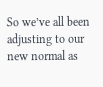So we’ve all been adjusting to our new normal as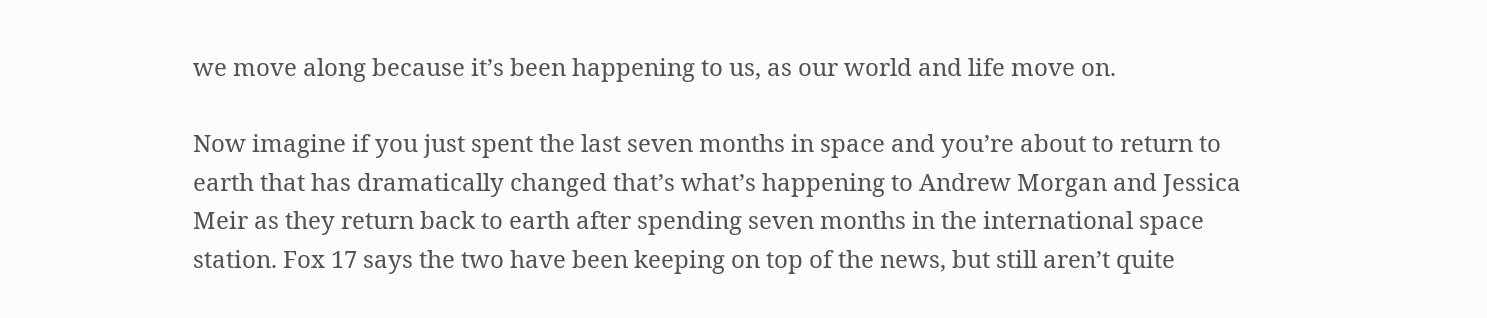we move along because it’s been happening to us, as our world and life move on.

Now imagine if you just spent the last seven months in space and you’re about to return to earth that has dramatically changed that’s what’s happening to Andrew Morgan and Jessica Meir as they return back to earth after spending seven months in the international space station. Fox 17 says the two have been keeping on top of the news, but still aren’t quite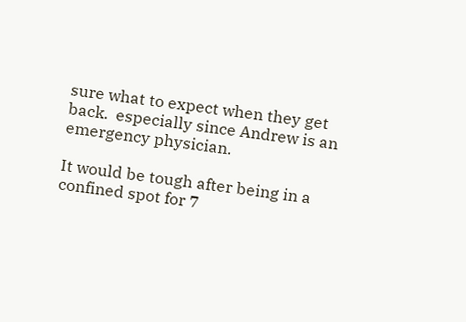sure what to expect when they get back.  especially since Andrew is an emergency physician.

It would be tough after being in a confined spot for 7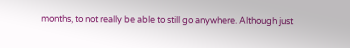months, to not really be able to still go anywhere. Although just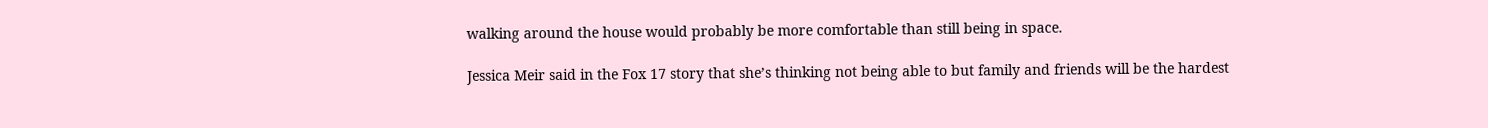walking around the house would probably be more comfortable than still being in space.

Jessica Meir said in the Fox 17 story that she’s thinking not being able to but family and friends will be the hardest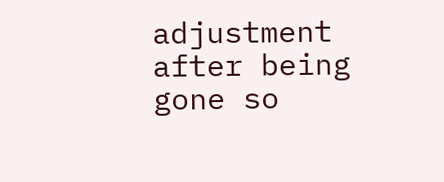adjustment after being gone so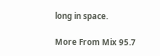long in space.

More From Mix 95.7